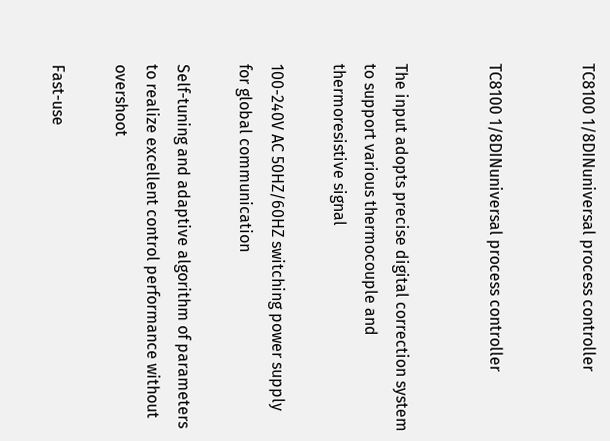TC8100 1/8DINuniversal process controller


TC8100 1/8DINuniversal process controller


The input adopts precise digital correction system to support various thermocouple and thermoresistive signal

100-240V AC 50HZ/60HZ switching power supply for global communication

Self-tuning and adaptive algorithm of parameters to realize excellent control performance without overshoot

Fast-use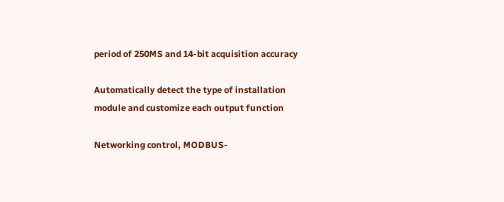period of 250MS and 14-bit acquisition accuracy

Automatically detect the type of installation module and customize each output function

Networking control, MODBUS-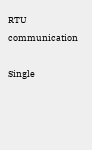RTU communication

Single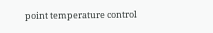point temperature control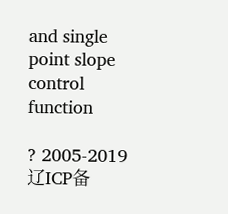and single point slope control function

? 2005-2019 辽ICP备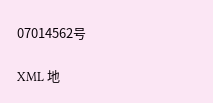07014562号

XML 地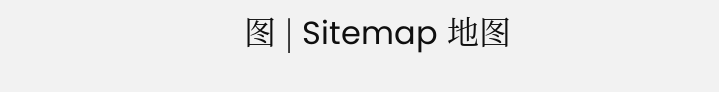图 | Sitemap 地图